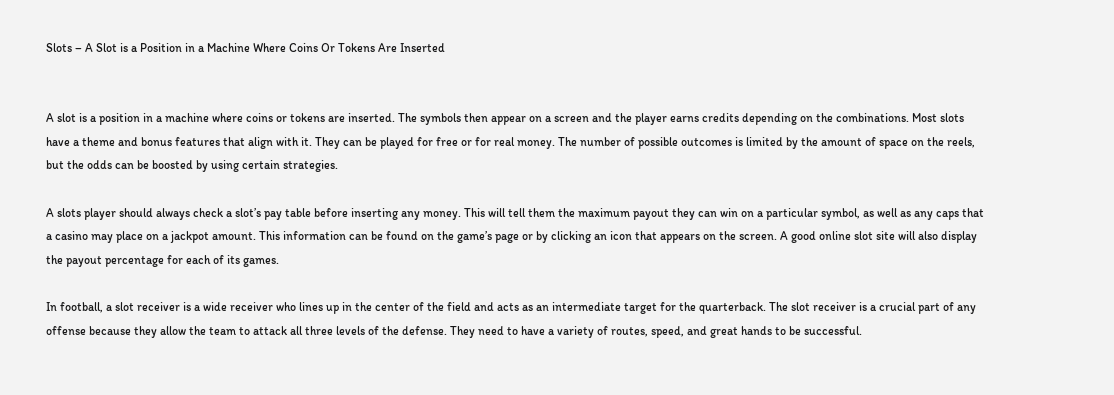Slots – A Slot is a Position in a Machine Where Coins Or Tokens Are Inserted


A slot is a position in a machine where coins or tokens are inserted. The symbols then appear on a screen and the player earns credits depending on the combinations. Most slots have a theme and bonus features that align with it. They can be played for free or for real money. The number of possible outcomes is limited by the amount of space on the reels, but the odds can be boosted by using certain strategies.

A slots player should always check a slot’s pay table before inserting any money. This will tell them the maximum payout they can win on a particular symbol, as well as any caps that a casino may place on a jackpot amount. This information can be found on the game’s page or by clicking an icon that appears on the screen. A good online slot site will also display the payout percentage for each of its games.

In football, a slot receiver is a wide receiver who lines up in the center of the field and acts as an intermediate target for the quarterback. The slot receiver is a crucial part of any offense because they allow the team to attack all three levels of the defense. They need to have a variety of routes, speed, and great hands to be successful.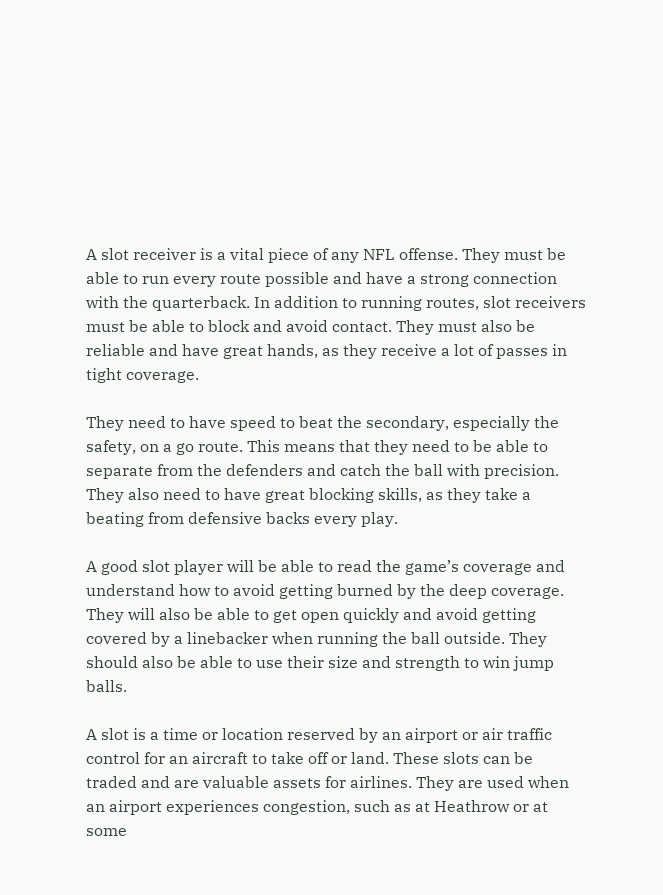A slot receiver is a vital piece of any NFL offense. They must be able to run every route possible and have a strong connection with the quarterback. In addition to running routes, slot receivers must be able to block and avoid contact. They must also be reliable and have great hands, as they receive a lot of passes in tight coverage.

They need to have speed to beat the secondary, especially the safety, on a go route. This means that they need to be able to separate from the defenders and catch the ball with precision. They also need to have great blocking skills, as they take a beating from defensive backs every play.

A good slot player will be able to read the game’s coverage and understand how to avoid getting burned by the deep coverage. They will also be able to get open quickly and avoid getting covered by a linebacker when running the ball outside. They should also be able to use their size and strength to win jump balls.

A slot is a time or location reserved by an airport or air traffic control for an aircraft to take off or land. These slots can be traded and are valuable assets for airlines. They are used when an airport experiences congestion, such as at Heathrow or at some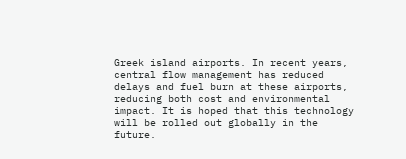Greek island airports. In recent years, central flow management has reduced delays and fuel burn at these airports, reducing both cost and environmental impact. It is hoped that this technology will be rolled out globally in the future.